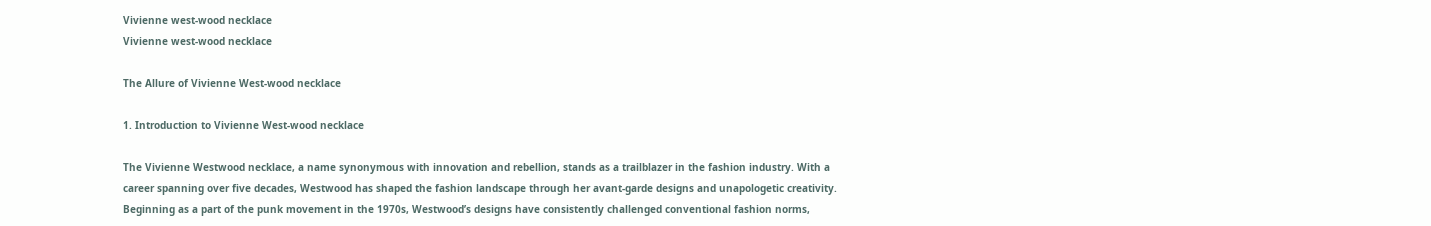Vivienne west-wood necklace
Vivienne west-wood necklace

The Allure of Vivienne West-wood necklace

1. Introduction to Vivienne West-wood necklace

The Vivienne Westwood necklace, a name synonymous with innovation and rebellion, stands as a trailblazer in the fashion industry. With a career spanning over five decades, Westwood has shaped the fashion landscape through her avant-garde designs and unapologetic creativity. Beginning as a part of the punk movement in the 1970s, Westwood’s designs have consistently challenged conventional fashion norms,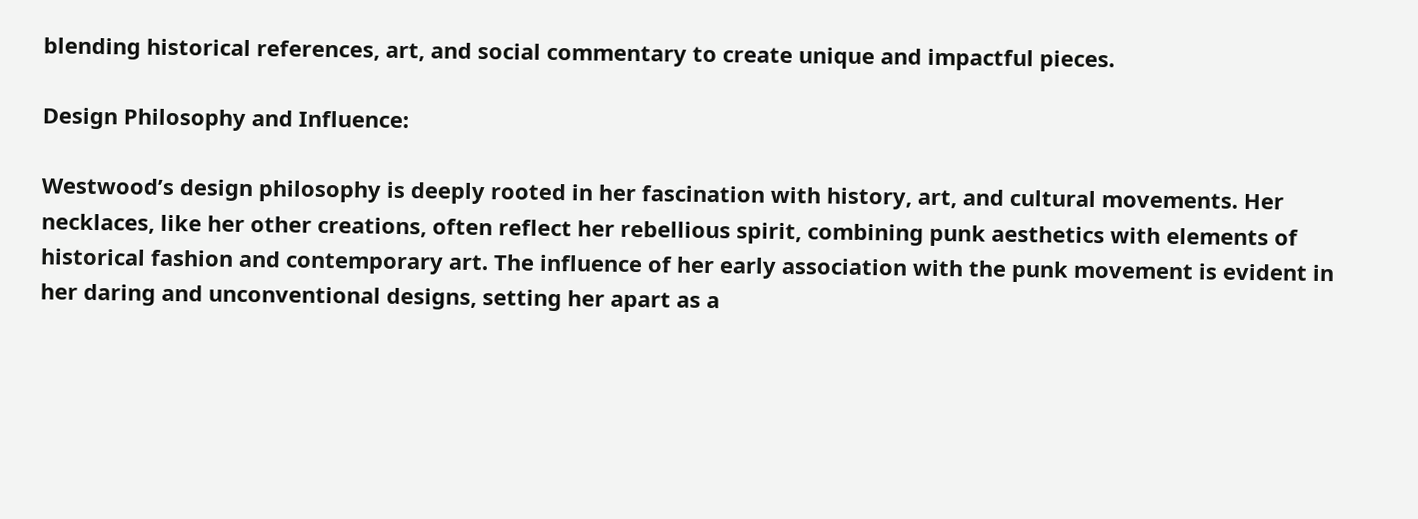blending historical references, art, and social commentary to create unique and impactful pieces.

Design Philosophy and Influence:

Westwood’s design philosophy is deeply rooted in her fascination with history, art, and cultural movements. Her necklaces, like her other creations, often reflect her rebellious spirit, combining punk aesthetics with elements of historical fashion and contemporary art. The influence of her early association with the punk movement is evident in her daring and unconventional designs, setting her apart as a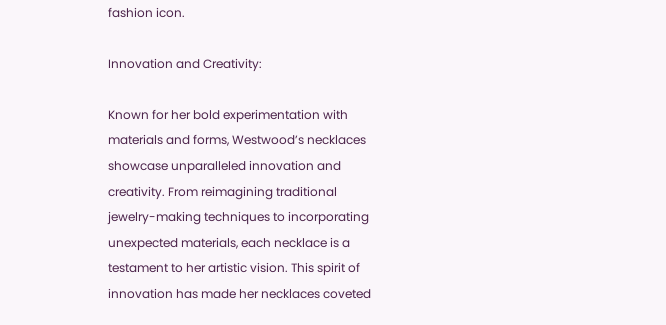fashion icon.

Innovation and Creativity:

Known for her bold experimentation with materials and forms, Westwood’s necklaces showcase unparalleled innovation and creativity. From reimagining traditional jewelry-making techniques to incorporating unexpected materials, each necklace is a testament to her artistic vision. This spirit of innovation has made her necklaces coveted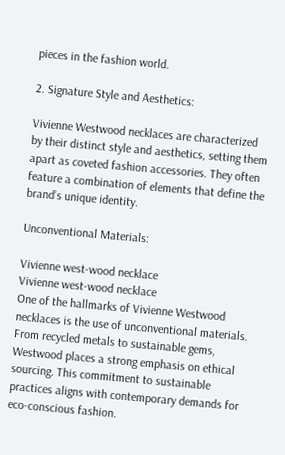pieces in the fashion world.

2. Signature Style and Aesthetics:

Vivienne Westwood necklaces are characterized by their distinct style and aesthetics, setting them apart as coveted fashion accessories. They often feature a combination of elements that define the brand’s unique identity.

Unconventional Materials:

Vivienne west-wood necklace
Vivienne west-wood necklace
One of the hallmarks of Vivienne Westwood necklaces is the use of unconventional materials. From recycled metals to sustainable gems, Westwood places a strong emphasis on ethical sourcing. This commitment to sustainable practices aligns with contemporary demands for eco-conscious fashion.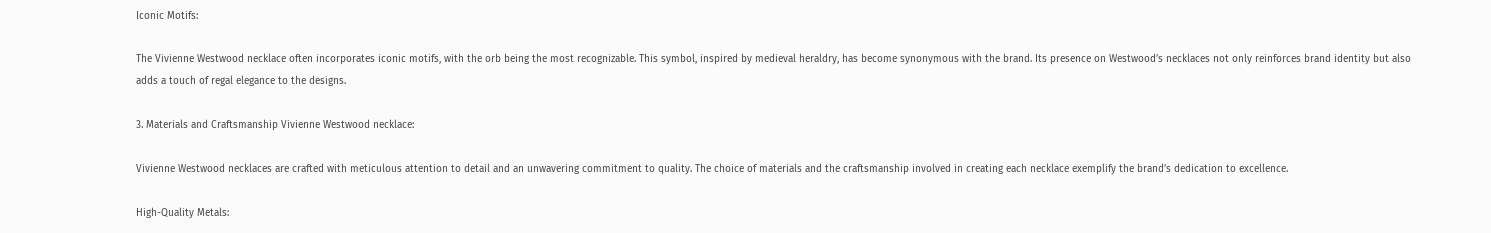Iconic Motifs:

The Vivienne Westwood necklace often incorporates iconic motifs, with the orb being the most recognizable. This symbol, inspired by medieval heraldry, has become synonymous with the brand. Its presence on Westwood’s necklaces not only reinforces brand identity but also adds a touch of regal elegance to the designs.

3. Materials and Craftsmanship Vivienne Westwood necklace:

Vivienne Westwood necklaces are crafted with meticulous attention to detail and an unwavering commitment to quality. The choice of materials and the craftsmanship involved in creating each necklace exemplify the brand’s dedication to excellence.

High-Quality Metals: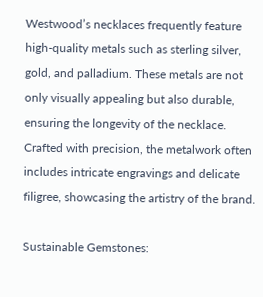Westwood’s necklaces frequently feature high-quality metals such as sterling silver, gold, and palladium. These metals are not only visually appealing but also durable, ensuring the longevity of the necklace. Crafted with precision, the metalwork often includes intricate engravings and delicate filigree, showcasing the artistry of the brand.

Sustainable Gemstones: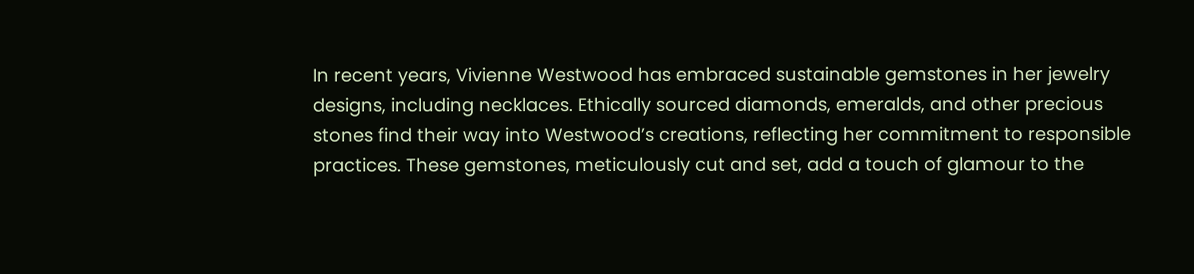In recent years, Vivienne Westwood has embraced sustainable gemstones in her jewelry designs, including necklaces. Ethically sourced diamonds, emeralds, and other precious stones find their way into Westwood’s creations, reflecting her commitment to responsible practices. These gemstones, meticulously cut and set, add a touch of glamour to the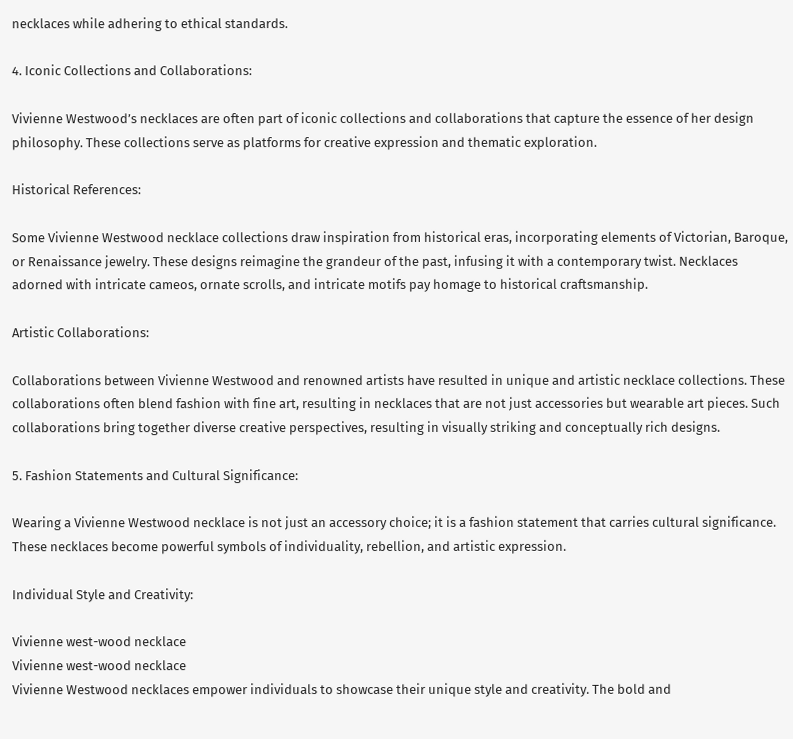necklaces while adhering to ethical standards.

4. Iconic Collections and Collaborations:

Vivienne Westwood’s necklaces are often part of iconic collections and collaborations that capture the essence of her design philosophy. These collections serve as platforms for creative expression and thematic exploration.

Historical References:

Some Vivienne Westwood necklace collections draw inspiration from historical eras, incorporating elements of Victorian, Baroque, or Renaissance jewelry. These designs reimagine the grandeur of the past, infusing it with a contemporary twist. Necklaces adorned with intricate cameos, ornate scrolls, and intricate motifs pay homage to historical craftsmanship.

Artistic Collaborations:

Collaborations between Vivienne Westwood and renowned artists have resulted in unique and artistic necklace collections. These collaborations often blend fashion with fine art, resulting in necklaces that are not just accessories but wearable art pieces. Such collaborations bring together diverse creative perspectives, resulting in visually striking and conceptually rich designs.

5. Fashion Statements and Cultural Significance:

Wearing a Vivienne Westwood necklace is not just an accessory choice; it is a fashion statement that carries cultural significance. These necklaces become powerful symbols of individuality, rebellion, and artistic expression.

Individual Style and Creativity:

Vivienne west-wood necklace
Vivienne west-wood necklace
Vivienne Westwood necklaces empower individuals to showcase their unique style and creativity. The bold and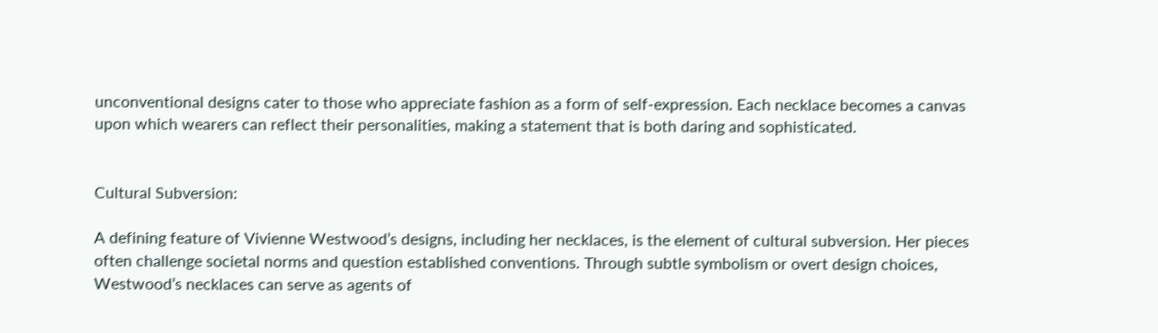unconventional designs cater to those who appreciate fashion as a form of self-expression. Each necklace becomes a canvas upon which wearers can reflect their personalities, making a statement that is both daring and sophisticated.


Cultural Subversion:

A defining feature of Vivienne Westwood’s designs, including her necklaces, is the element of cultural subversion. Her pieces often challenge societal norms and question established conventions. Through subtle symbolism or overt design choices, Westwood’s necklaces can serve as agents of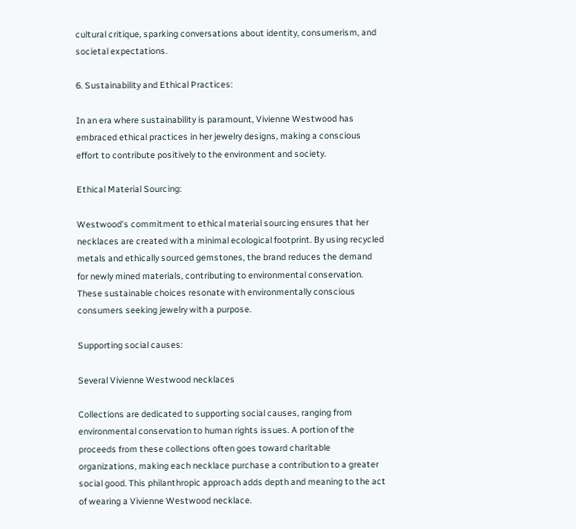cultural critique, sparking conversations about identity, consumerism, and societal expectations.

6. Sustainability and Ethical Practices:

In an era where sustainability is paramount, Vivienne Westwood has embraced ethical practices in her jewelry designs, making a conscious effort to contribute positively to the environment and society.

Ethical Material Sourcing:

Westwood’s commitment to ethical material sourcing ensures that her necklaces are created with a minimal ecological footprint. By using recycled metals and ethically sourced gemstones, the brand reduces the demand for newly mined materials, contributing to environmental conservation. These sustainable choices resonate with environmentally conscious consumers seeking jewelry with a purpose.

Supporting social causes:

Several Vivienne Westwood necklaces

Collections are dedicated to supporting social causes, ranging from environmental conservation to human rights issues. A portion of the proceeds from these collections often goes toward charitable organizations, making each necklace purchase a contribution to a greater social good. This philanthropic approach adds depth and meaning to the act of wearing a Vivienne Westwood necklace.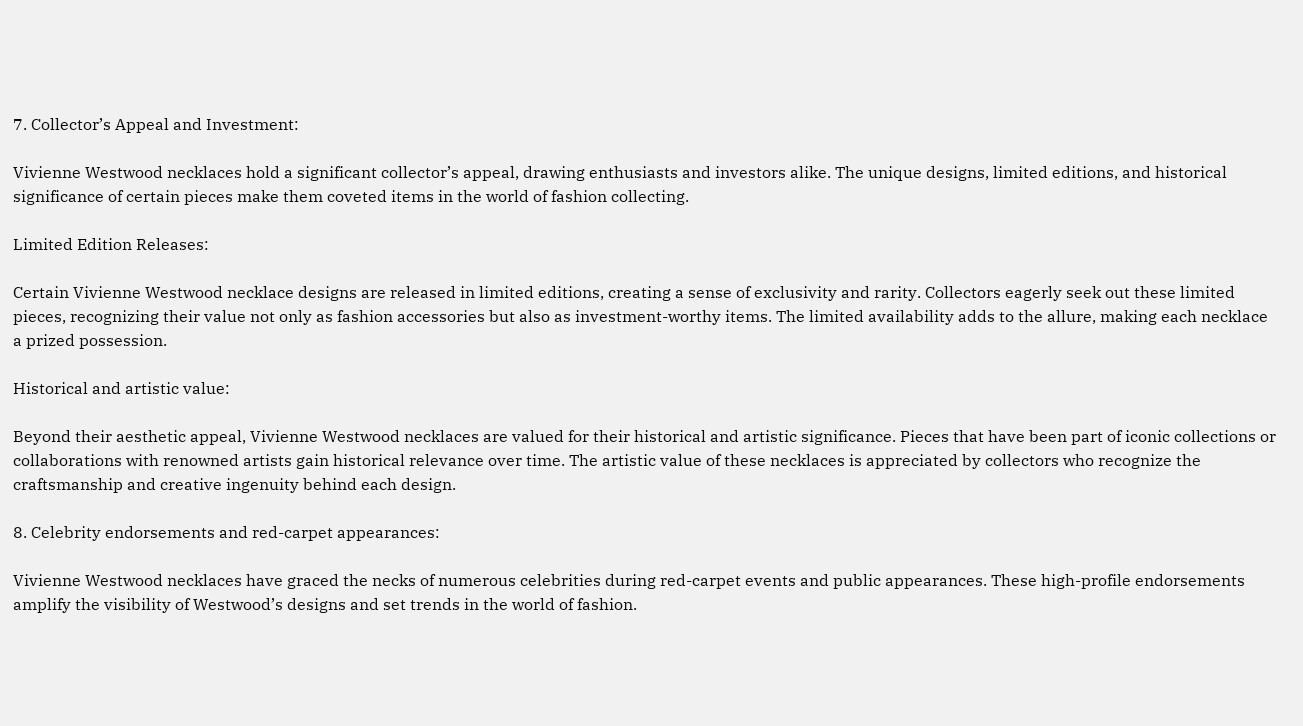7. Collector’s Appeal and Investment:

Vivienne Westwood necklaces hold a significant collector’s appeal, drawing enthusiasts and investors alike. The unique designs, limited editions, and historical significance of certain pieces make them coveted items in the world of fashion collecting.

Limited Edition Releases:

Certain Vivienne Westwood necklace designs are released in limited editions, creating a sense of exclusivity and rarity. Collectors eagerly seek out these limited pieces, recognizing their value not only as fashion accessories but also as investment-worthy items. The limited availability adds to the allure, making each necklace a prized possession.

Historical and artistic value:

Beyond their aesthetic appeal, Vivienne Westwood necklaces are valued for their historical and artistic significance. Pieces that have been part of iconic collections or collaborations with renowned artists gain historical relevance over time. The artistic value of these necklaces is appreciated by collectors who recognize the craftsmanship and creative ingenuity behind each design.

8. Celebrity endorsements and red-carpet appearances:

Vivienne Westwood necklaces have graced the necks of numerous celebrities during red-carpet events and public appearances. These high-profile endorsements amplify the visibility of Westwood’s designs and set trends in the world of fashion.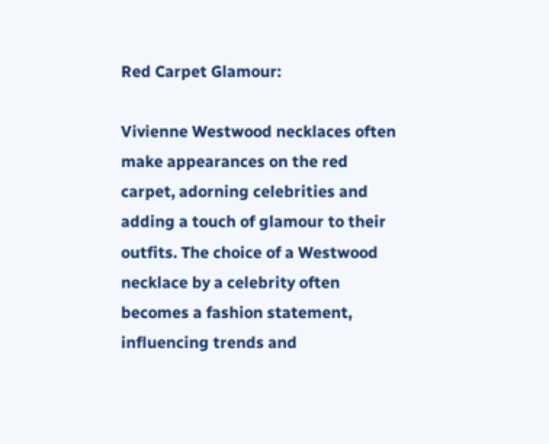Red Carpet Glamour:

Vivienne Westwood necklaces often make appearances on the red carpet, adorning celebrities and adding a touch of glamour to their outfits. The choice of a Westwood necklace by a celebrity often becomes a fashion statement, influencing trends and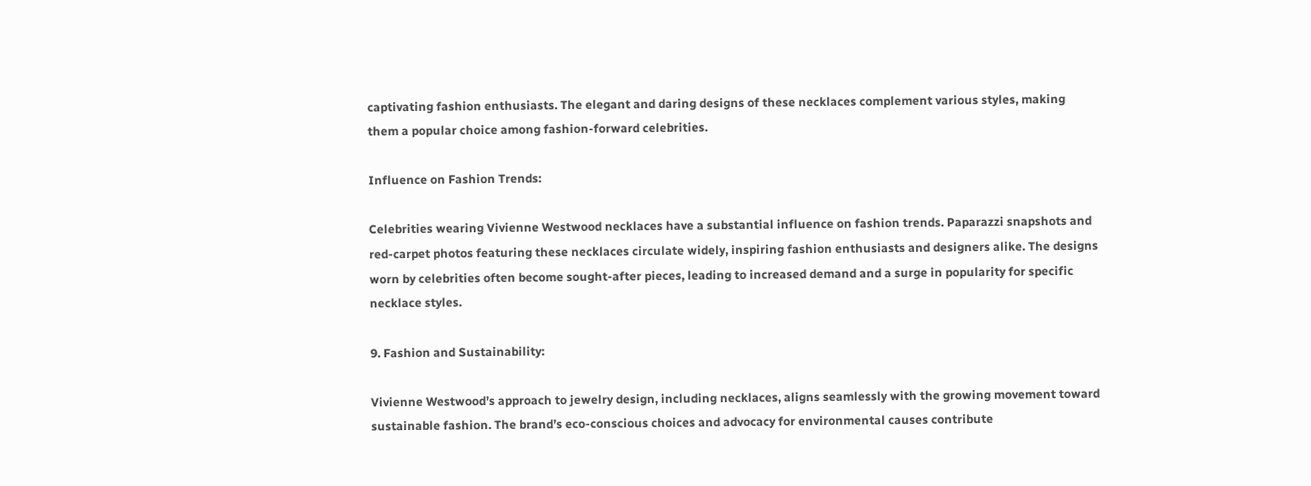captivating fashion enthusiasts. The elegant and daring designs of these necklaces complement various styles, making them a popular choice among fashion-forward celebrities.

Influence on Fashion Trends:

Celebrities wearing Vivienne Westwood necklaces have a substantial influence on fashion trends. Paparazzi snapshots and red-carpet photos featuring these necklaces circulate widely, inspiring fashion enthusiasts and designers alike. The designs worn by celebrities often become sought-after pieces, leading to increased demand and a surge in popularity for specific necklace styles.

9. Fashion and Sustainability:

Vivienne Westwood’s approach to jewelry design, including necklaces, aligns seamlessly with the growing movement toward sustainable fashion. The brand’s eco-conscious choices and advocacy for environmental causes contribute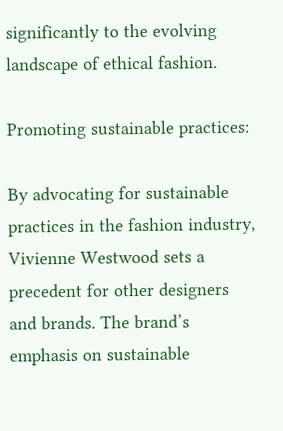significantly to the evolving landscape of ethical fashion.

Promoting sustainable practices:

By advocating for sustainable practices in the fashion industry, Vivienne Westwood sets a precedent for other designers and brands. The brand’s emphasis on sustainable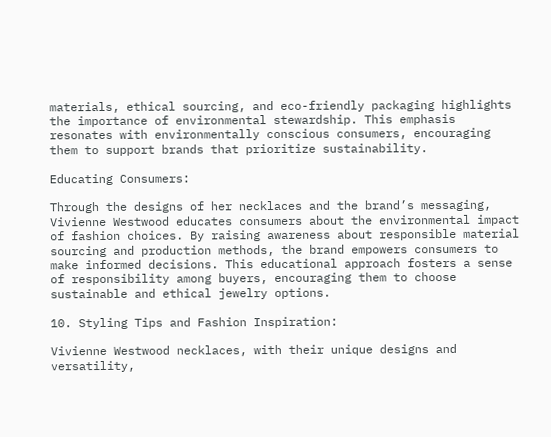materials, ethical sourcing, and eco-friendly packaging highlights the importance of environmental stewardship. This emphasis resonates with environmentally conscious consumers, encouraging them to support brands that prioritize sustainability.

Educating Consumers:

Through the designs of her necklaces and the brand’s messaging, Vivienne Westwood educates consumers about the environmental impact of fashion choices. By raising awareness about responsible material sourcing and production methods, the brand empowers consumers to make informed decisions. This educational approach fosters a sense of responsibility among buyers, encouraging them to choose sustainable and ethical jewelry options.

10. Styling Tips and Fashion Inspiration:

Vivienne Westwood necklaces, with their unique designs and versatility,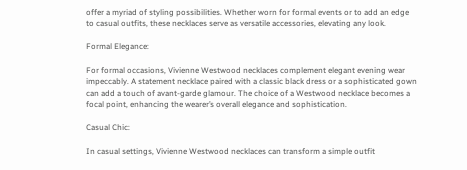offer a myriad of styling possibilities. Whether worn for formal events or to add an edge to casual outfits, these necklaces serve as versatile accessories, elevating any look.

Formal Elegance:

For formal occasions, Vivienne Westwood necklaces complement elegant evening wear impeccably. A statement necklace paired with a classic black dress or a sophisticated gown can add a touch of avant-garde glamour. The choice of a Westwood necklace becomes a focal point, enhancing the wearer’s overall elegance and sophistication.

Casual Chic:

In casual settings, Vivienne Westwood necklaces can transform a simple outfit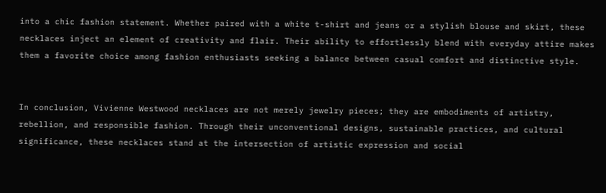into a chic fashion statement. Whether paired with a white t-shirt and jeans or a stylish blouse and skirt, these necklaces inject an element of creativity and flair. Their ability to effortlessly blend with everyday attire makes them a favorite choice among fashion enthusiasts seeking a balance between casual comfort and distinctive style.


In conclusion, Vivienne Westwood necklaces are not merely jewelry pieces; they are embodiments of artistry, rebellion, and responsible fashion. Through their unconventional designs, sustainable practices, and cultural significance, these necklaces stand at the intersection of artistic expression and social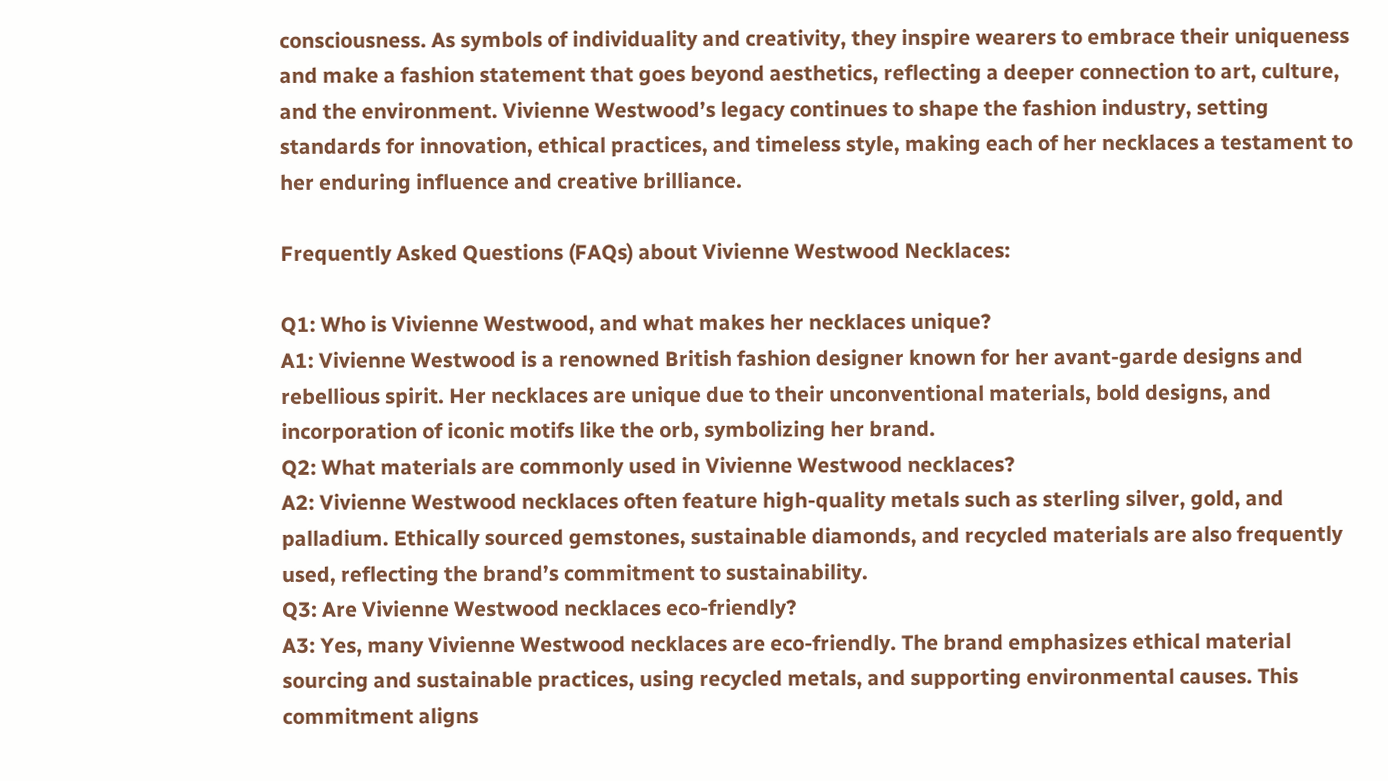consciousness. As symbols of individuality and creativity, they inspire wearers to embrace their uniqueness and make a fashion statement that goes beyond aesthetics, reflecting a deeper connection to art, culture, and the environment. Vivienne Westwood’s legacy continues to shape the fashion industry, setting standards for innovation, ethical practices, and timeless style, making each of her necklaces a testament to her enduring influence and creative brilliance.

Frequently Asked Questions (FAQs) about Vivienne Westwood Necklaces:

Q1: Who is Vivienne Westwood, and what makes her necklaces unique?
A1: Vivienne Westwood is a renowned British fashion designer known for her avant-garde designs and rebellious spirit. Her necklaces are unique due to their unconventional materials, bold designs, and incorporation of iconic motifs like the orb, symbolizing her brand.
Q2: What materials are commonly used in Vivienne Westwood necklaces?
A2: Vivienne Westwood necklaces often feature high-quality metals such as sterling silver, gold, and palladium. Ethically sourced gemstones, sustainable diamonds, and recycled materials are also frequently used, reflecting the brand’s commitment to sustainability.
Q3: Are Vivienne Westwood necklaces eco-friendly?
A3: Yes, many Vivienne Westwood necklaces are eco-friendly. The brand emphasizes ethical material sourcing and sustainable practices, using recycled metals, and supporting environmental causes. This commitment aligns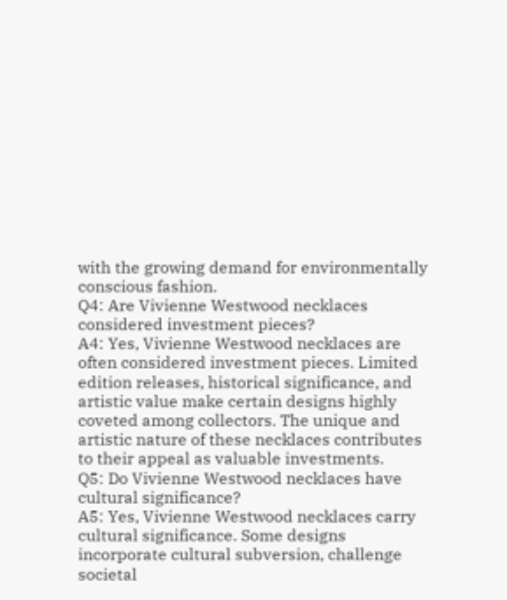with the growing demand for environmentally conscious fashion.
Q4: Are Vivienne Westwood necklaces considered investment pieces?
A4: Yes, Vivienne Westwood necklaces are often considered investment pieces. Limited edition releases, historical significance, and artistic value make certain designs highly coveted among collectors. The unique and artistic nature of these necklaces contributes to their appeal as valuable investments.
Q5: Do Vivienne Westwood necklaces have cultural significance?
A5: Yes, Vivienne Westwood necklaces carry cultural significance. Some designs incorporate cultural subversion, challenge societal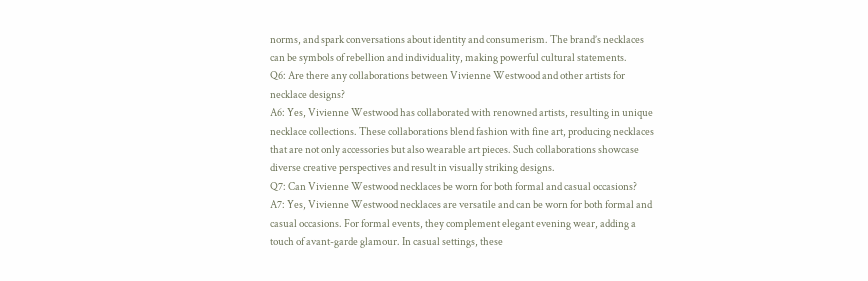norms, and spark conversations about identity and consumerism. The brand’s necklaces can be symbols of rebellion and individuality, making powerful cultural statements.
Q6: Are there any collaborations between Vivienne Westwood and other artists for necklace designs?
A6: Yes, Vivienne Westwood has collaborated with renowned artists, resulting in unique necklace collections. These collaborations blend fashion with fine art, producing necklaces that are not only accessories but also wearable art pieces. Such collaborations showcase diverse creative perspectives and result in visually striking designs.
Q7: Can Vivienne Westwood necklaces be worn for both formal and casual occasions?
A7: Yes, Vivienne Westwood necklaces are versatile and can be worn for both formal and casual occasions. For formal events, they complement elegant evening wear, adding a touch of avant-garde glamour. In casual settings, these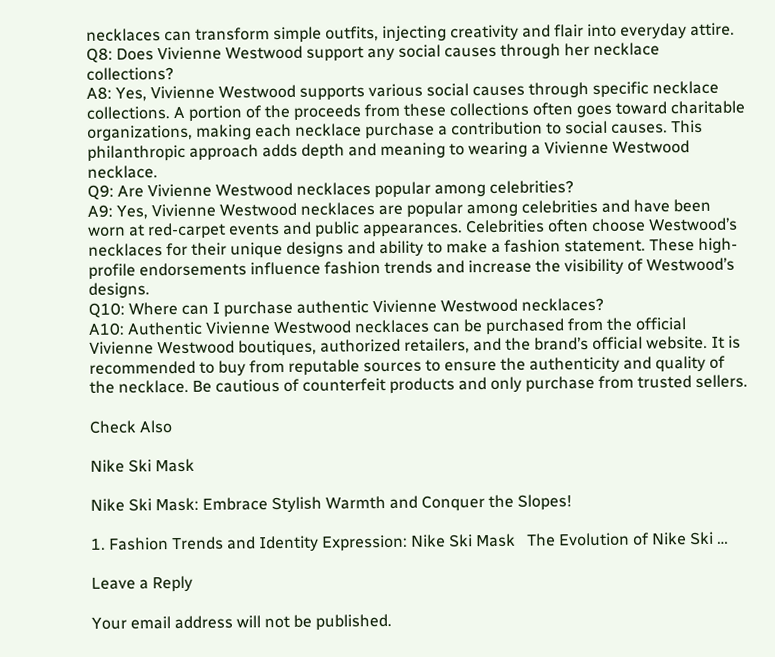necklaces can transform simple outfits, injecting creativity and flair into everyday attire.
Q8: Does Vivienne Westwood support any social causes through her necklace collections?
A8: Yes, Vivienne Westwood supports various social causes through specific necklace collections. A portion of the proceeds from these collections often goes toward charitable organizations, making each necklace purchase a contribution to social causes. This philanthropic approach adds depth and meaning to wearing a Vivienne Westwood necklace.
Q9: Are Vivienne Westwood necklaces popular among celebrities?
A9: Yes, Vivienne Westwood necklaces are popular among celebrities and have been worn at red-carpet events and public appearances. Celebrities often choose Westwood’s necklaces for their unique designs and ability to make a fashion statement. These high-profile endorsements influence fashion trends and increase the visibility of Westwood’s designs.
Q10: Where can I purchase authentic Vivienne Westwood necklaces?
A10: Authentic Vivienne Westwood necklaces can be purchased from the official Vivienne Westwood boutiques, authorized retailers, and the brand’s official website. It is recommended to buy from reputable sources to ensure the authenticity and quality of the necklace. Be cautious of counterfeit products and only purchase from trusted sellers.

Check Also

Nike Ski Mask

Nike Ski Mask: Embrace Stylish Warmth and Conquer the Slopes!

1. Fashion Trends and Identity Expression: Nike Ski Mask   The Evolution of Nike Ski …

Leave a Reply

Your email address will not be published.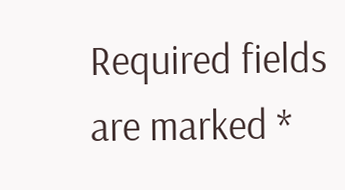Required fields are marked *